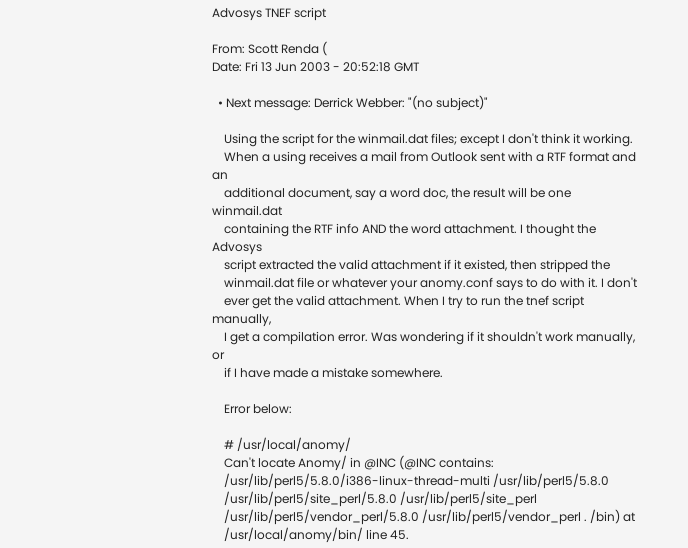Advosys TNEF script

From: Scott Renda (
Date: Fri 13 Jun 2003 - 20:52:18 GMT

  • Next message: Derrick Webber: "(no subject)"

    Using the script for the winmail.dat files; except I don't think it working.
    When a using receives a mail from Outlook sent with a RTF format and an
    additional document, say a word doc, the result will be one winmail.dat
    containing the RTF info AND the word attachment. I thought the Advosys
    script extracted the valid attachment if it existed, then stripped the
    winmail.dat file or whatever your anomy.conf says to do with it. I don't
    ever get the valid attachment. When I try to run the tnef script manually,
    I get a compilation error. Was wondering if it shouldn't work manually, or
    if I have made a mistake somewhere.

    Error below:

    # /usr/local/anomy/
    Can't locate Anomy/ in @INC (@INC contains:
    /usr/lib/perl5/5.8.0/i386-linux-thread-multi /usr/lib/perl5/5.8.0
    /usr/lib/perl5/site_perl/5.8.0 /usr/lib/perl5/site_perl
    /usr/lib/perl5/vendor_perl/5.8.0 /usr/lib/perl5/vendor_perl . /bin) at
    /usr/local/anomy/bin/ line 45.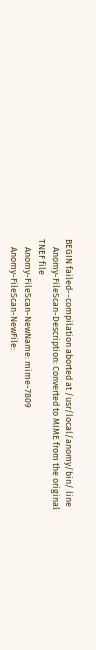BEGIN failed--compilation aborted at /usr/local/anomy/bin/ line
    Anomy-FileScan-Description: Converted to MIME from the original TNEF file
    Anomy-FileScan-NewName: mime-7809
    Anomy-FileScan-NewFile: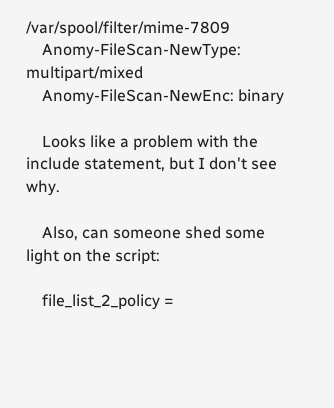/var/spool/filter/mime-7809
    Anomy-FileScan-NewType: multipart/mixed
    Anomy-FileScan-NewEnc: binary

    Looks like a problem with the include statement, but I don't see why.

    Also, can someone shed some light on the script:

    file_list_2_policy =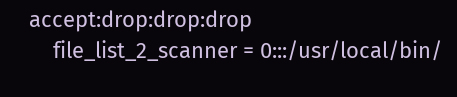accept:drop:drop:drop
    file_list_2_scanner = 0:::/usr/local/bin/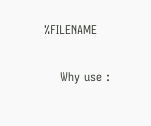%FILENAME

    Why use :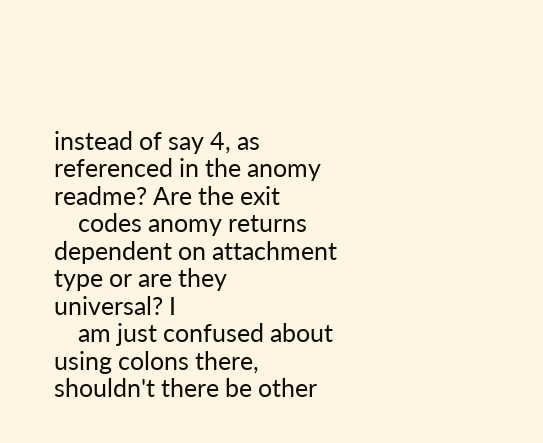instead of say 4, as referenced in the anomy readme? Are the exit
    codes anomy returns dependent on attachment type or are they universal? I
    am just confused about using colons there, shouldn't there be other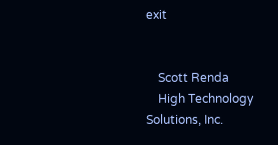exit


    Scott Renda
    High Technology Solutions, Inc.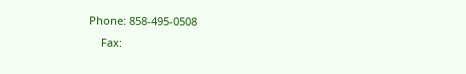Phone: 858-495-0508
    Fax: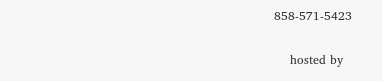858-571-5423

    hosted by